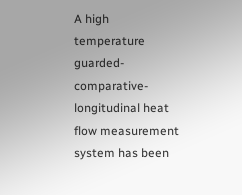A high temperature guarded-comparative-longitudinal heat flow measurement system has been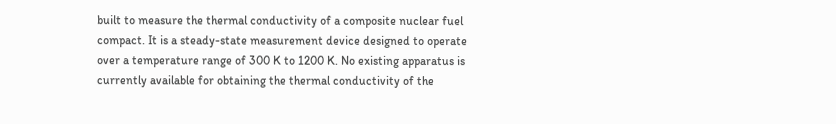built to measure the thermal conductivity of a composite nuclear fuel compact. It is a steady-state measurement device designed to operate over a temperature range of 300 K to 1200 K. No existing apparatus is currently available for obtaining the thermal conductivity of the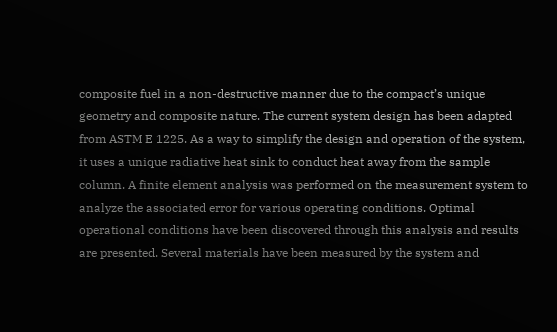composite fuel in a non-destructive manner due to the compact’s unique geometry and composite nature. The current system design has been adapted from ASTM E 1225. As a way to simplify the design and operation of the system, it uses a unique radiative heat sink to conduct heat away from the sample column. A finite element analysis was performed on the measurement system to analyze the associated error for various operating conditions. Optimal operational conditions have been discovered through this analysis and results are presented. Several materials have been measured by the system and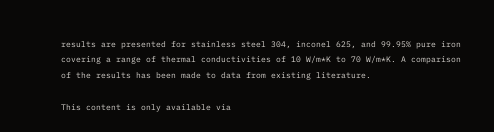results are presented for stainless steel 304, inconel 625, and 99.95% pure iron covering a range of thermal conductivities of 10 W/m*K to 70 W/m*K. A comparison of the results has been made to data from existing literature.

This content is only available via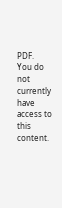PDF.
You do not currently have access to this content.